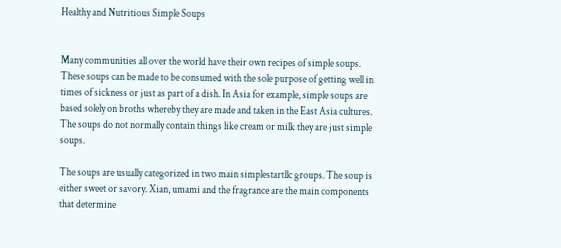Healthy and Nutritious Simple Soups


Many communities all over the world have their own recipes of simple soups. These soups can be made to be consumed with the sole purpose of getting well in times of sickness or just as part of a dish. In Asia for example, simple soups are based solely on broths whereby they are made and taken in the East Asia cultures. The soups do not normally contain things like cream or milk they are just simple soups.

The soups are usually categorized in two main simplestartllc groups. The soup is either sweet or savory. Xian, umami and the fragrance are the main components that determine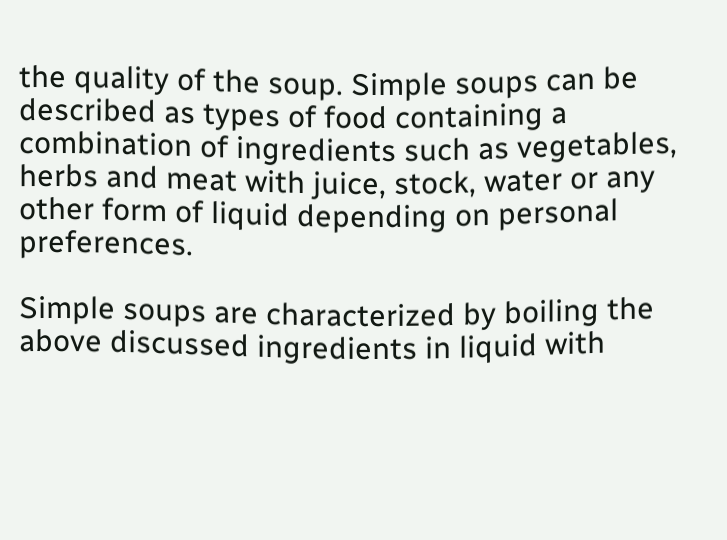the quality of the soup. Simple soups can be described as types of food containing a combination of ingredients such as vegetables, herbs and meat with juice, stock, water or any other form of liquid depending on personal preferences.

Simple soups are characterized by boiling the above discussed ingredients in liquid with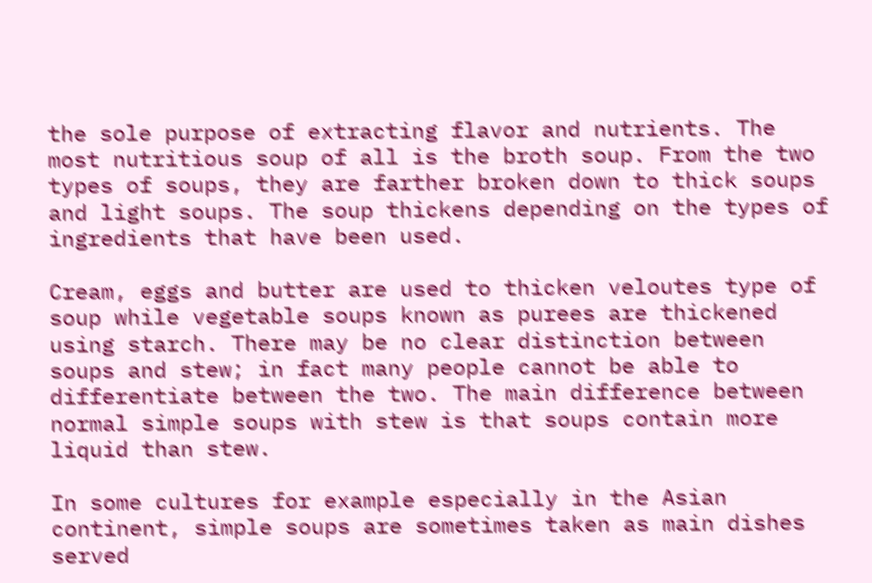the sole purpose of extracting flavor and nutrients. The most nutritious soup of all is the broth soup. From the two types of soups, they are farther broken down to thick soups and light soups. The soup thickens depending on the types of ingredients that have been used.

Cream, eggs and butter are used to thicken veloutes type of soup while vegetable soups known as purees are thickened using starch. There may be no clear distinction between soups and stew; in fact many people cannot be able to differentiate between the two. The main difference between normal simple soups with stew is that soups contain more liquid than stew.

In some cultures for example especially in the Asian continent, simple soups are sometimes taken as main dishes served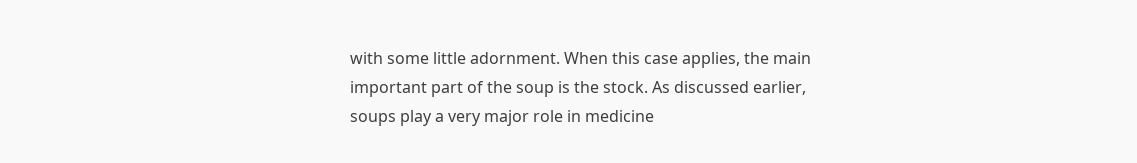with some little adornment. When this case applies, the main important part of the soup is the stock. As discussed earlier, soups play a very major role in medicine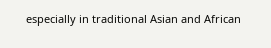especially in traditional Asian and African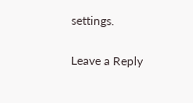settings.

Leave a Reply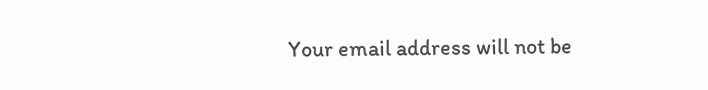Your email address will not be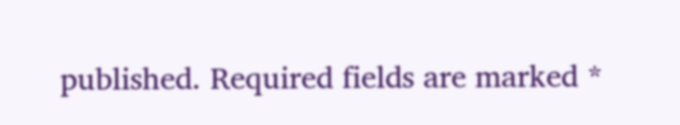published. Required fields are marked *